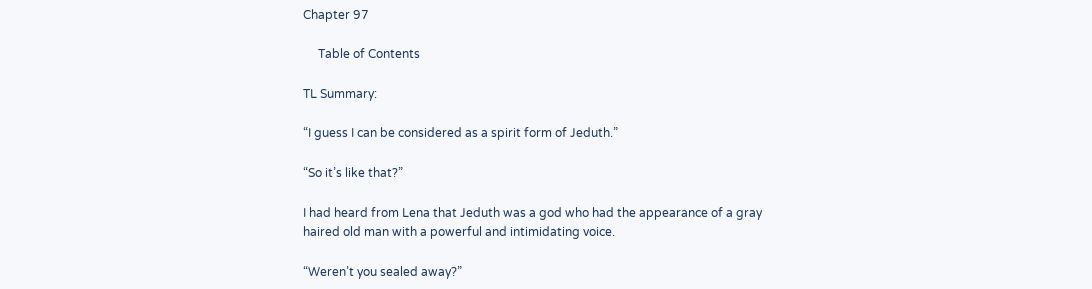Chapter 97

     Table of Contents

TL Summary:

“I guess I can be considered as a spirit form of Jeduth.”

“So it’s like that?”

I had heard from Lena that Jeduth was a god who had the appearance of a gray haired old man with a powerful and intimidating voice.

“Weren’t you sealed away?”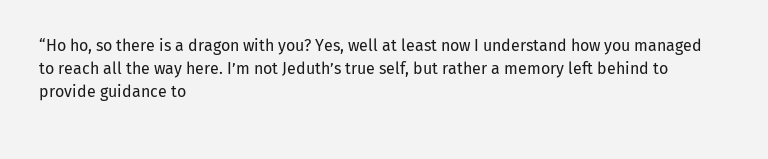“Ho ho, so there is a dragon with you? Yes, well at least now I understand how you managed to reach all the way here. I’m not Jeduth’s true self, but rather a memory left behind to provide guidance to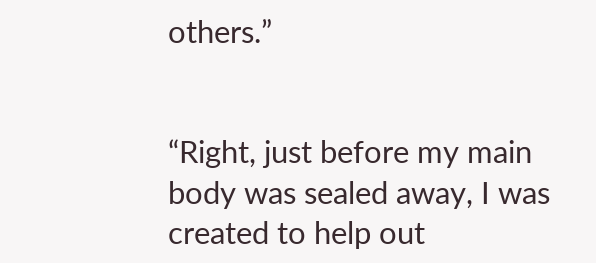others.”


“Right, just before my main body was sealed away, I was created to help out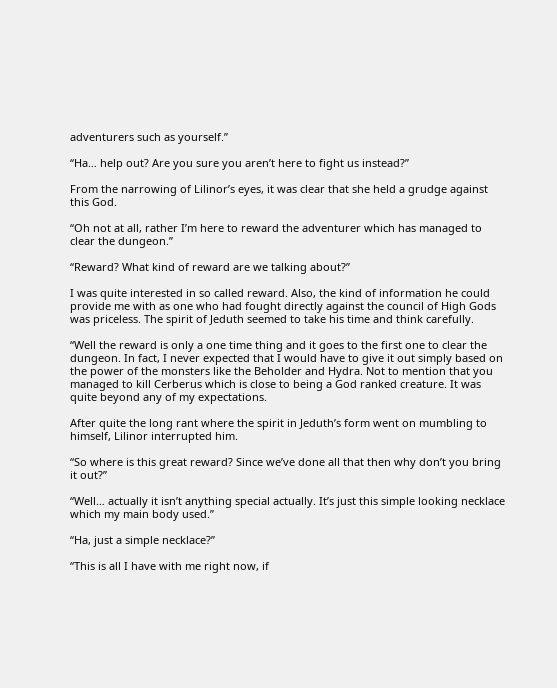adventurers such as yourself.”

“Ha… help out? Are you sure you aren’t here to fight us instead?”

From the narrowing of Lilinor’s eyes, it was clear that she held a grudge against this God.

“Oh not at all, rather I’m here to reward the adventurer which has managed to clear the dungeon.”

“Reward? What kind of reward are we talking about?”

I was quite interested in so called reward. Also, the kind of information he could provide me with as one who had fought directly against the council of High Gods was priceless. The spirit of Jeduth seemed to take his time and think carefully.

“Well the reward is only a one time thing and it goes to the first one to clear the dungeon. In fact, I never expected that I would have to give it out simply based on the power of the monsters like the Beholder and Hydra. Not to mention that you managed to kill Cerberus which is close to being a God ranked creature. It was quite beyond any of my expectations.

After quite the long rant where the spirit in Jeduth’s form went on mumbling to himself, Lilinor interrupted him.

“So where is this great reward? Since we’ve done all that then why don’t you bring it out?”

“Well… actually it isn’t anything special actually. It’s just this simple looking necklace which my main body used.”

“Ha, just a simple necklace?”

“This is all I have with me right now, if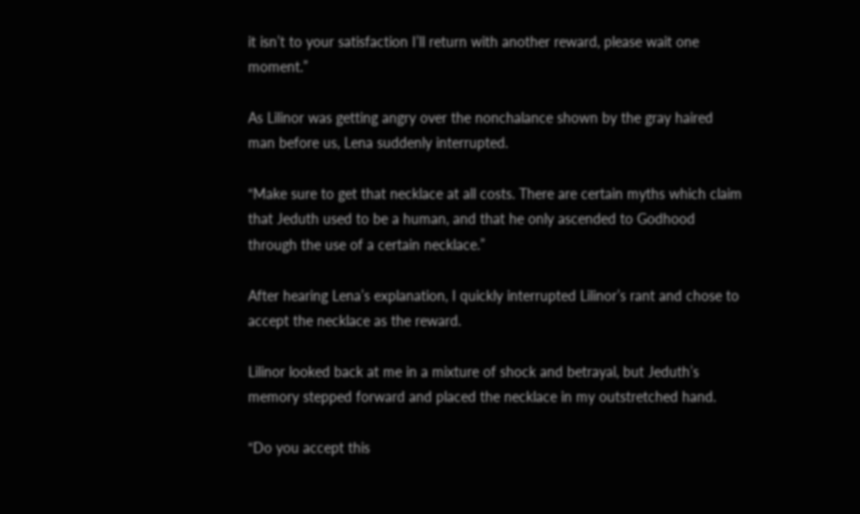it isn’t to your satisfaction I’ll return with another reward, please wait one moment.”

As Lilinor was getting angry over the nonchalance shown by the gray haired man before us, Lena suddenly interrupted.

“Make sure to get that necklace at all costs. There are certain myths which claim that Jeduth used to be a human, and that he only ascended to Godhood through the use of a certain necklace.”

After hearing Lena’s explanation, I quickly interrupted Lilinor’s rant and chose to accept the necklace as the reward.

Lilinor looked back at me in a mixture of shock and betrayal, but Jeduth’s memory stepped forward and placed the necklace in my outstretched hand.

“Do you accept this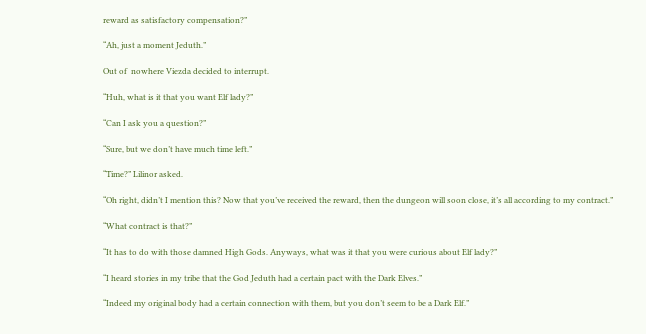reward as satisfactory compensation?”

“Ah, just a moment Jeduth.”

Out of  nowhere Viezda decided to interrupt.

“Huh, what is it that you want Elf lady?”

“Can I ask you a question?”

“Sure, but we don’t have much time left.”

“Time?” Lilinor asked.

“Oh right, didn’t I mention this? Now that you’ve received the reward, then the dungeon will soon close, it’s all according to my contract.”

“What contract is that?”

“It has to do with those damned High Gods. Anyways, what was it that you were curious about Elf lady?”

“I heard stories in my tribe that the God Jeduth had a certain pact with the Dark Elves.”

“Indeed my original body had a certain connection with them, but you don’t seem to be a Dark Elf.”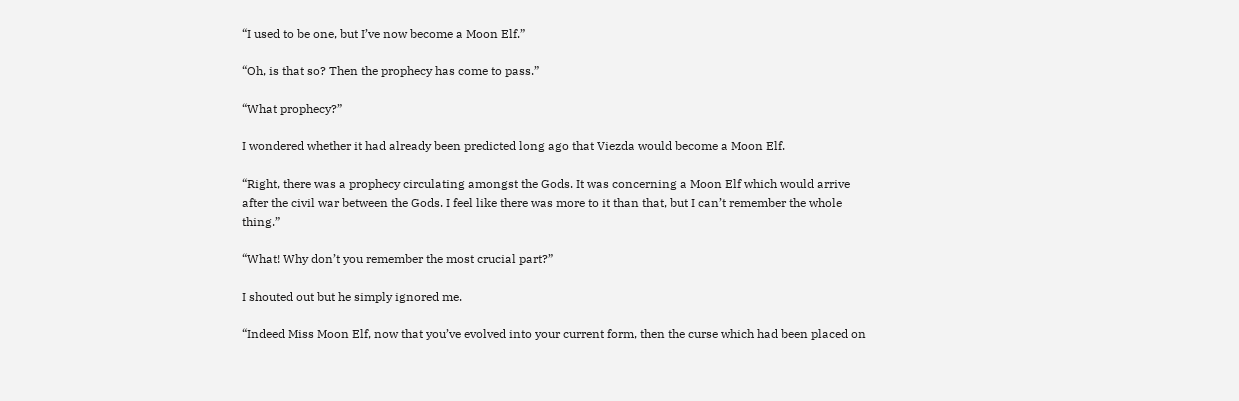“I used to be one, but I’ve now become a Moon Elf.”

“Oh, is that so? Then the prophecy has come to pass.”

“What prophecy?”

I wondered whether it had already been predicted long ago that Viezda would become a Moon Elf.

“Right, there was a prophecy circulating amongst the Gods. It was concerning a Moon Elf which would arrive after the civil war between the Gods. I feel like there was more to it than that, but I can’t remember the whole thing.”

“What! Why don’t you remember the most crucial part?”

I shouted out but he simply ignored me.

“Indeed Miss Moon Elf, now that you’ve evolved into your current form, then the curse which had been placed on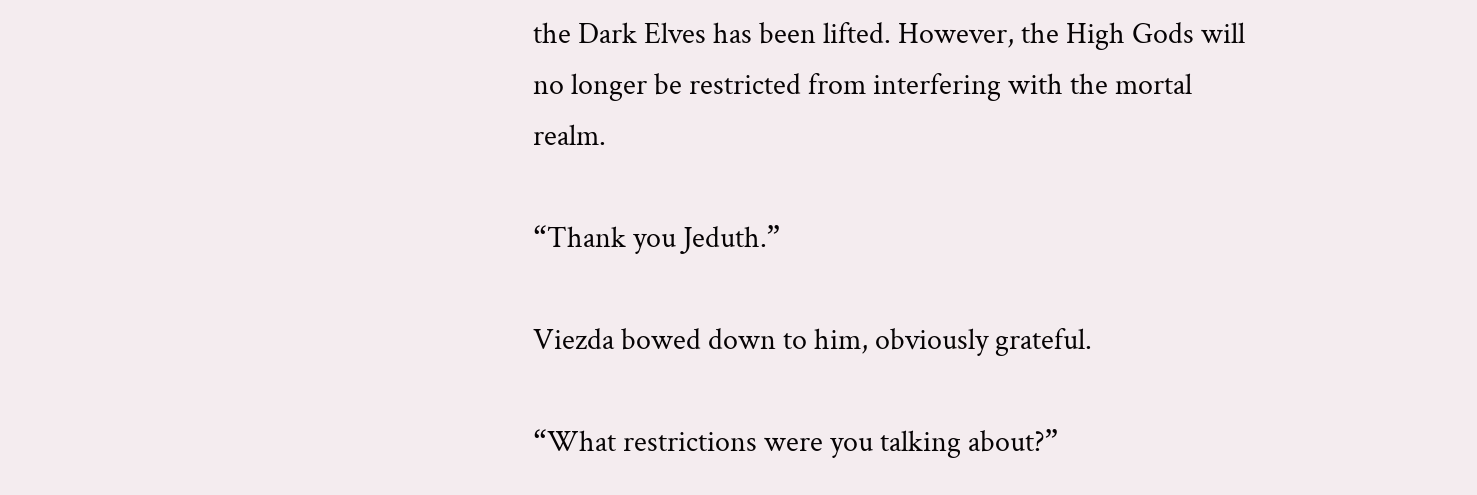the Dark Elves has been lifted. However, the High Gods will no longer be restricted from interfering with the mortal realm.

“Thank you Jeduth.”

Viezda bowed down to him, obviously grateful.

“What restrictions were you talking about?”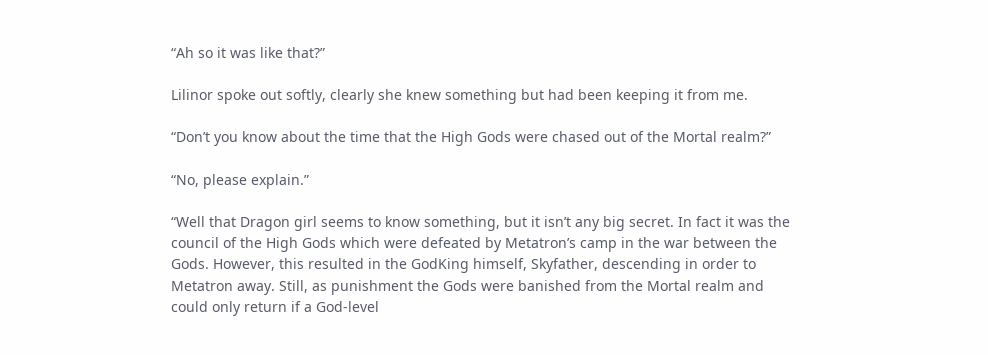“Ah so it was like that?”

Lilinor spoke out softly, clearly she knew something but had been keeping it from me.

“Don’t you know about the time that the High Gods were chased out of the Mortal realm?”

“No, please explain.”

“Well that Dragon girl seems to know something, but it isn’t any big secret. In fact it was the council of the High Gods which were defeated by Metatron’s camp in the war between the Gods. However, this resulted in the GodKing himself, Skyfather, descending in order to Metatron away. Still, as punishment the Gods were banished from the Mortal realm and could only return if a God-level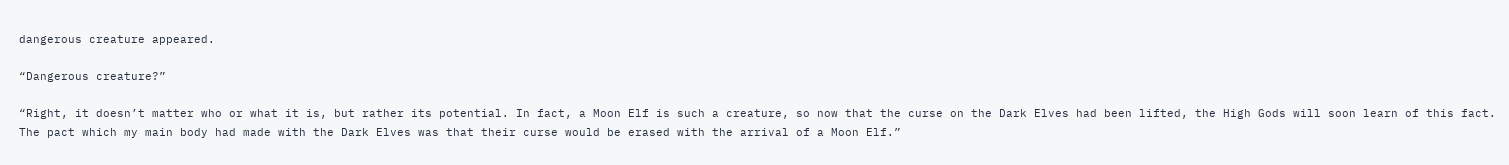dangerous creature appeared.

“Dangerous creature?”

“Right, it doesn’t matter who or what it is, but rather its potential. In fact, a Moon Elf is such a creature, so now that the curse on the Dark Elves had been lifted, the High Gods will soon learn of this fact. The pact which my main body had made with the Dark Elves was that their curse would be erased with the arrival of a Moon Elf.”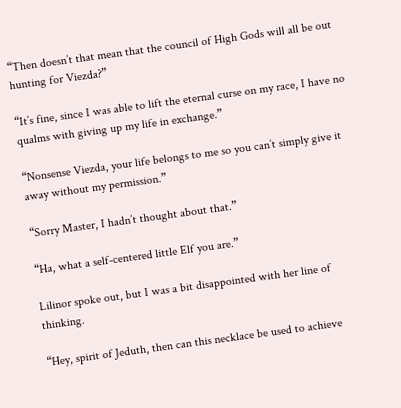“Then doesn’t that mean that the council of High Gods will all be out hunting for Viezda?”

“It’s fine, since I was able to lift the eternal curse on my race, I have no qualms with giving up my life in exchange.”

“Nonsense Viezda, your life belongs to me so you can’t simply give it away without my permission.”

“Sorry Master, I hadn’t thought about that.”

“Ha, what a self-centered little Elf you are.”

Lilinor spoke out, but I was a bit disappointed with her line of thinking.

“Hey, spirit of Jeduth, then can this necklace be used to achieve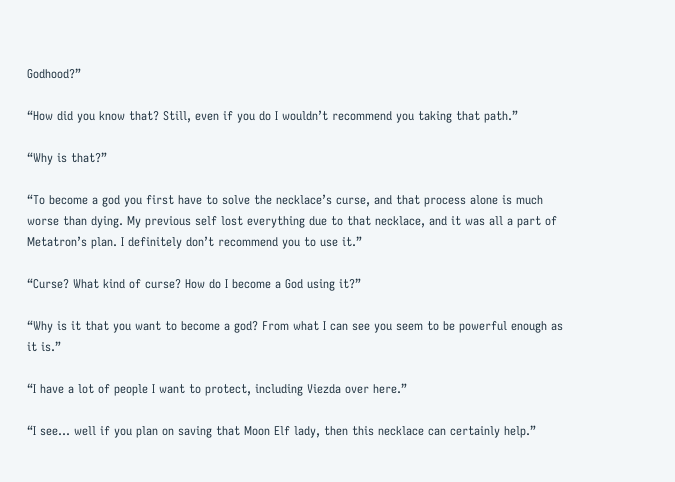Godhood?”

“How did you know that? Still, even if you do I wouldn’t recommend you taking that path.”

“Why is that?”

“To become a god you first have to solve the necklace’s curse, and that process alone is much worse than dying. My previous self lost everything due to that necklace, and it was all a part of Metatron’s plan. I definitely don’t recommend you to use it.”

“Curse? What kind of curse? How do I become a God using it?”

“Why is it that you want to become a god? From what I can see you seem to be powerful enough as it is.”

“I have a lot of people I want to protect, including Viezda over here.”

“I see… well if you plan on saving that Moon Elf lady, then this necklace can certainly help.”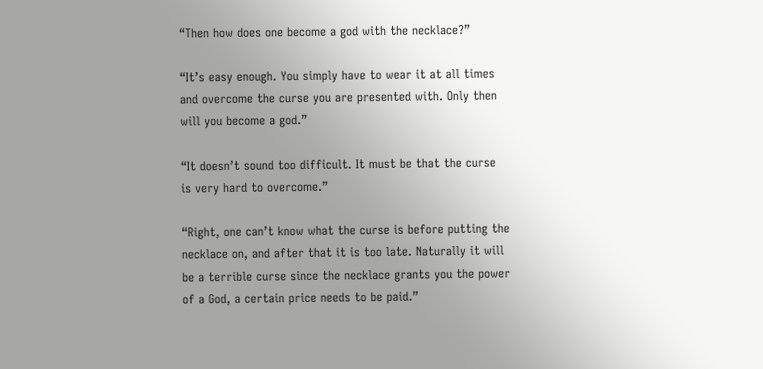“Then how does one become a god with the necklace?”

“It’s easy enough. You simply have to wear it at all times and overcome the curse you are presented with. Only then will you become a god.”

“It doesn’t sound too difficult. It must be that the curse is very hard to overcome.”

“Right, one can’t know what the curse is before putting the necklace on, and after that it is too late. Naturally it will be a terrible curse since the necklace grants you the power of a God, a certain price needs to be paid.”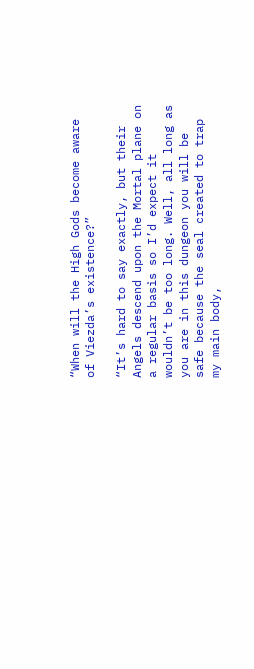“When will the High Gods become aware of Viezda’s existence?”

“It’s hard to say exactly, but their Angels descend upon the Mortal plane on a regular basis so I’d expect it wouldn’t be too long. Well, all long as you are in this dungeon you will be safe because the seal created to trap my main body,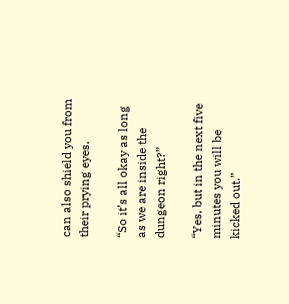can also shield you from their prying eyes.

“So it’s all okay as long as we are inside the dungeon right?”

“Yes, but in the next five minutes you will be kicked out.”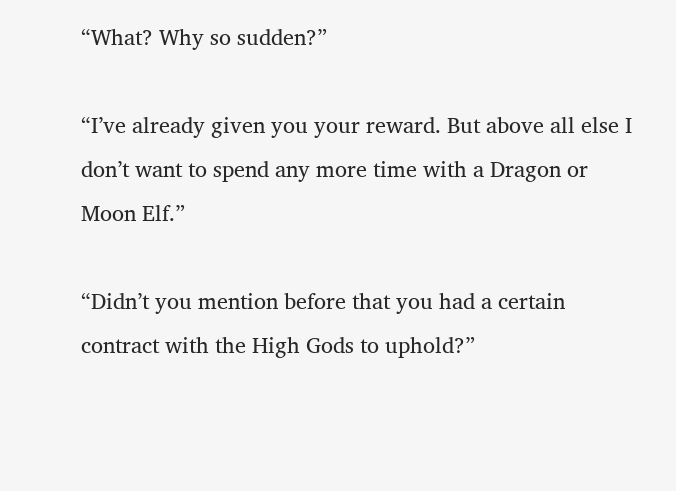“What? Why so sudden?”

“I’ve already given you your reward. But above all else I don’t want to spend any more time with a Dragon or Moon Elf.”

“Didn’t you mention before that you had a certain contract with the High Gods to uphold?”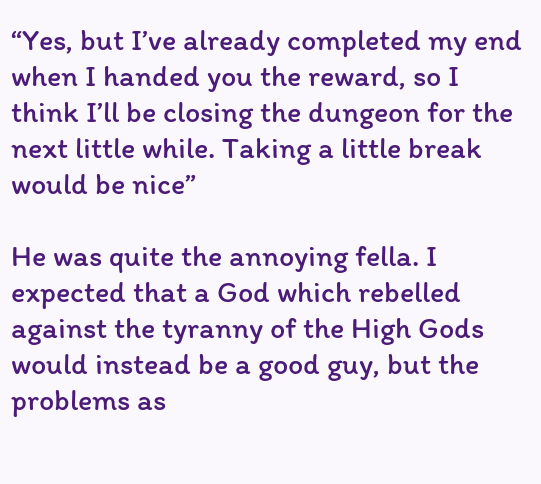“Yes, but I’ve already completed my end when I handed you the reward, so I think I’ll be closing the dungeon for the next little while. Taking a little break would be nice”

He was quite the annoying fella. I expected that a God which rebelled against the tyranny of the High Gods would instead be a good guy, but the problems as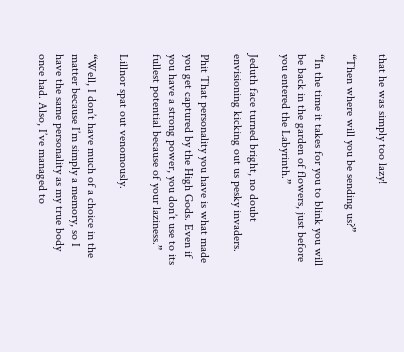that he was simply too lazy!

“Then where will you be sending us?”

“In the time it takes for you to blink you will be back in the garden of flowers, just before you entered the Labyrinth.”

Jeduth face turned bright, no doubt envisioning kicking out us pesky invaders.

Phit That personality you have is what made you get captured by the High Gods. Even if you have a strong power, you don’t use to its fullest potential because of your laziness.”

Lillnor spat out venomously.

“Well, I don’t have much of a choice in the matter because I’m simply a memory, so I have the same personality as my true body once had. Also, I’ve managed to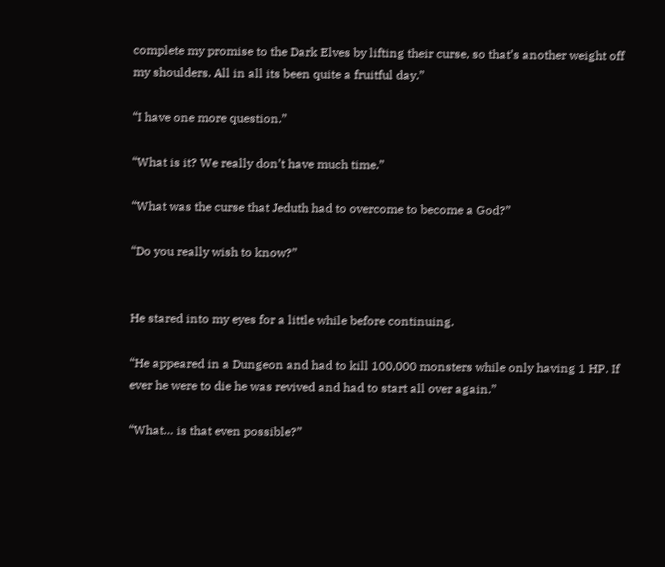complete my promise to the Dark Elves by lifting their curse, so that’s another weight off my shoulders. All in all its been quite a fruitful day.”

“I have one more question.”

“What is it? We really don’t have much time.”

“What was the curse that Jeduth had to overcome to become a God?”

“Do you really wish to know?”


He stared into my eyes for a little while before continuing.

“He appeared in a Dungeon and had to kill 100,000 monsters while only having 1 HP. If ever he were to die he was revived and had to start all over again.”

“What… is that even possible?”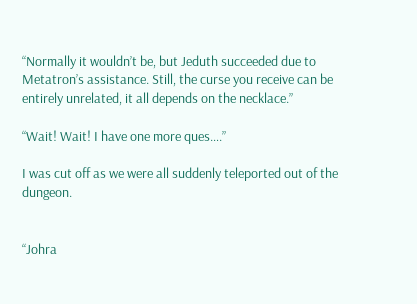“Normally it wouldn’t be, but Jeduth succeeded due to Metatron’s assistance. Still, the curse you receive can be entirely unrelated, it all depends on the necklace.”

“Wait! Wait! I have one more ques….”

I was cut off as we were all suddenly teleported out of the dungeon.


“Johra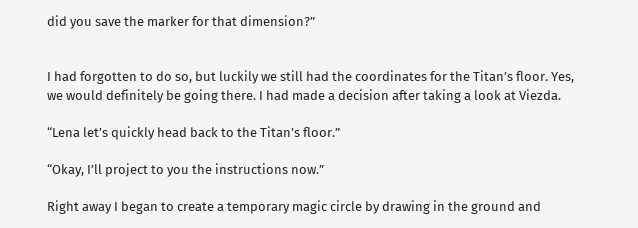did you save the marker for that dimension?”


I had forgotten to do so, but luckily we still had the coordinates for the Titan’s floor. Yes, we would definitely be going there. I had made a decision after taking a look at Viezda.

“Lena let’s quickly head back to the Titan’s floor.”

“Okay, I’ll project to you the instructions now.”

Right away I began to create a temporary magic circle by drawing in the ground and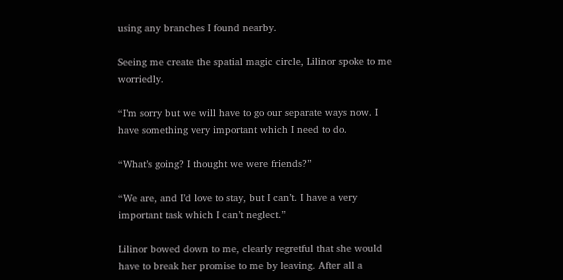using any branches I found nearby.

Seeing me create the spatial magic circle, Lilinor spoke to me worriedly.

“I’m sorry but we will have to go our separate ways now. I have something very important which I need to do.

“What’s going? I thought we were friends?”

“We are, and I’d love to stay, but I can’t. I have a very important task which I can’t neglect.”

Lilinor bowed down to me, clearly regretful that she would have to break her promise to me by leaving. After all a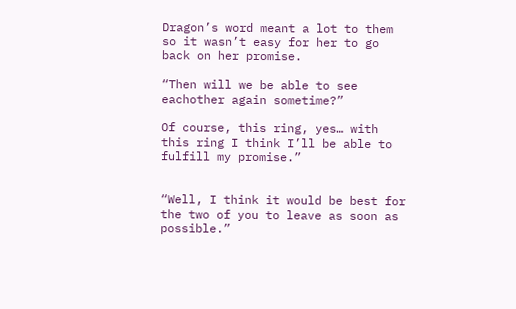Dragon’s word meant a lot to them so it wasn’t easy for her to go back on her promise.

“Then will we be able to see eachother again sometime?”

Of course, this ring, yes… with this ring I think I’ll be able to fulfill my promise.”


“Well, I think it would be best for the two of you to leave as soon as possible.”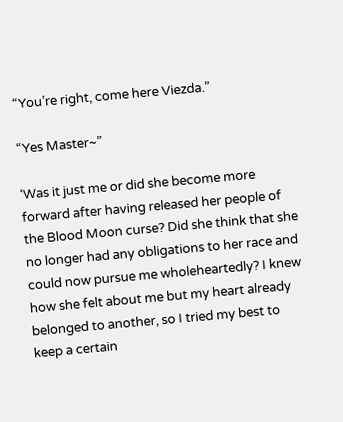“You’re right, come here Viezda.”

“Yes Master~”

‘Was it just me or did she become more forward after having released her people of the Blood Moon curse? Did she think that she no longer had any obligations to her race and could now pursue me wholeheartedly? I knew how she felt about me but my heart already belonged to another, so I tried my best to keep a certain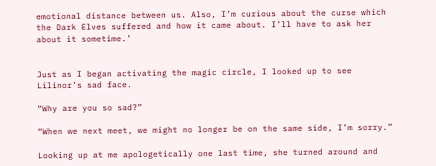emotional distance between us. Also, I’m curious about the curse which the Dark Elves suffered and how it came about. I’ll have to ask her about it sometime.’


Just as I began activating the magic circle, I looked up to see Lilinor’s sad face.

“Why are you so sad?”

“When we next meet, we might no longer be on the same side, I’m sorry.”

Looking up at me apologetically one last time, she turned around and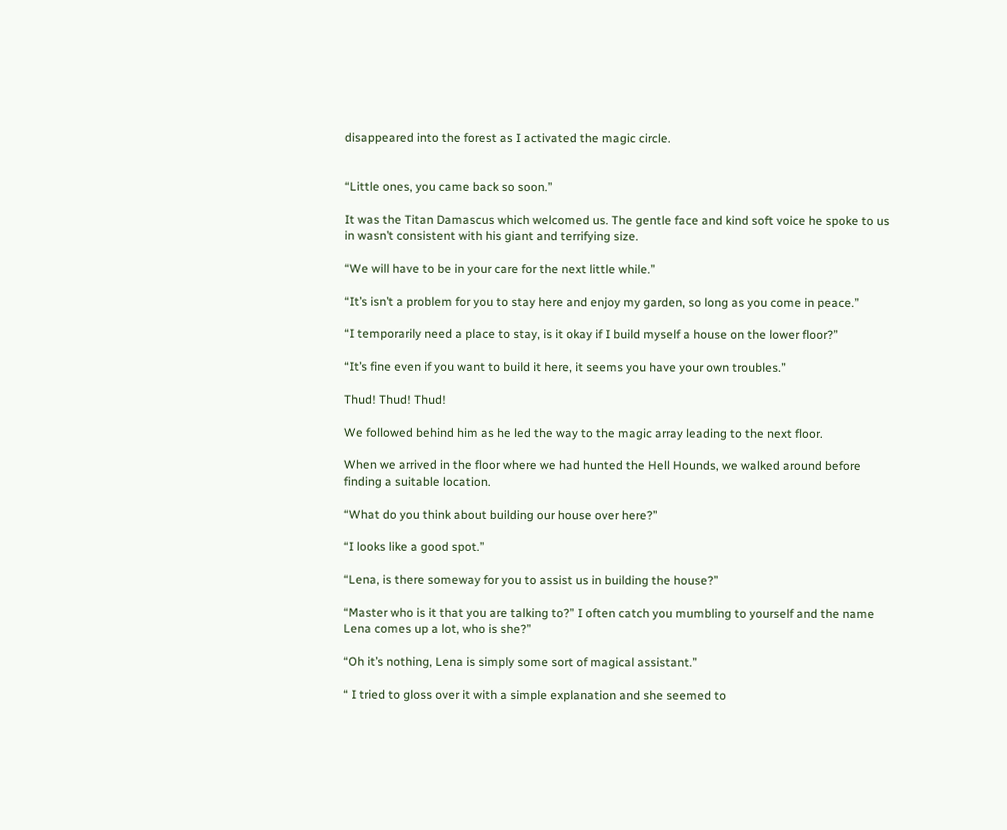disappeared into the forest as I activated the magic circle.


“Little ones, you came back so soon.”

It was the Titan Damascus which welcomed us. The gentle face and kind soft voice he spoke to us in wasn’t consistent with his giant and terrifying size.

“We will have to be in your care for the next little while.”

“It’s isn’t a problem for you to stay here and enjoy my garden, so long as you come in peace.”

“I temporarily need a place to stay, is it okay if I build myself a house on the lower floor?”

“It’s fine even if you want to build it here, it seems you have your own troubles.”

Thud! Thud! Thud!

We followed behind him as he led the way to the magic array leading to the next floor.

When we arrived in the floor where we had hunted the Hell Hounds, we walked around before finding a suitable location.

“What do you think about building our house over here?”

“I looks like a good spot.”

“Lena, is there someway for you to assist us in building the house?”

“Master who is it that you are talking to?” I often catch you mumbling to yourself and the name Lena comes up a lot, who is she?”

“Oh it’s nothing, Lena is simply some sort of magical assistant.”

“ I tried to gloss over it with a simple explanation and she seemed to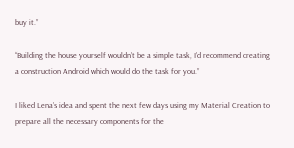buy it.”

“Building the house yourself wouldn’t be a simple task, I’d recommend creating a construction Android which would do the task for you.”

I liked Lena’s idea and spent the next few days using my Material Creation to prepare all the necessary components for the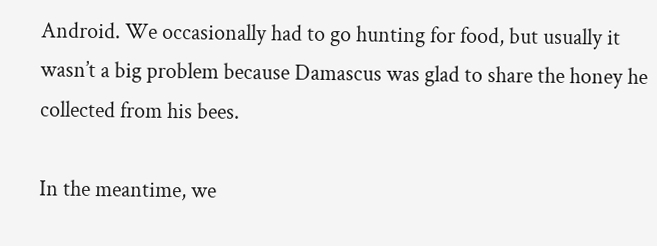Android. We occasionally had to go hunting for food, but usually it wasn’t a big problem because Damascus was glad to share the honey he collected from his bees.

In the meantime, we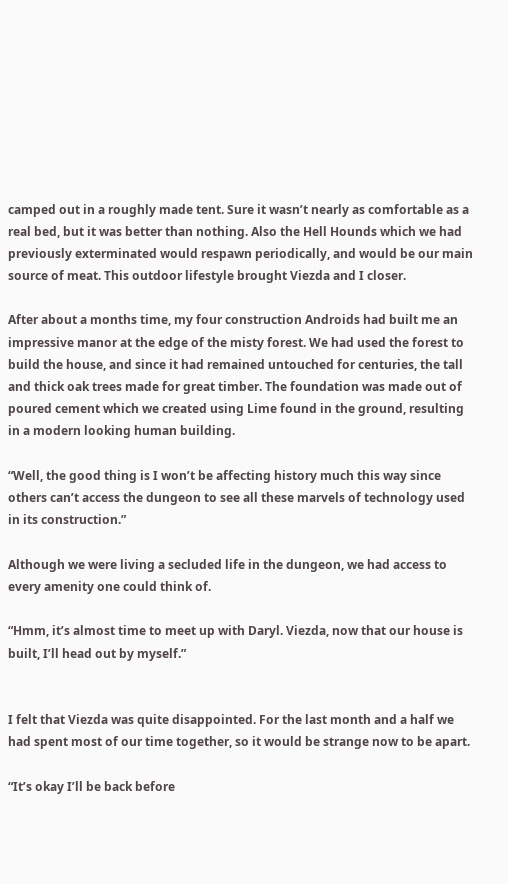camped out in a roughly made tent. Sure it wasn’t nearly as comfortable as a real bed, but it was better than nothing. Also the Hell Hounds which we had previously exterminated would respawn periodically, and would be our main source of meat. This outdoor lifestyle brought Viezda and I closer.

After about a months time, my four construction Androids had built me an impressive manor at the edge of the misty forest. We had used the forest to build the house, and since it had remained untouched for centuries, the tall and thick oak trees made for great timber. The foundation was made out of poured cement which we created using Lime found in the ground, resulting in a modern looking human building.

“Well, the good thing is I won’t be affecting history much this way since others can’t access the dungeon to see all these marvels of technology used in its construction.”

Although we were living a secluded life in the dungeon, we had access to every amenity one could think of.

“Hmm, it’s almost time to meet up with Daryl. Viezda, now that our house is built, I’ll head out by myself.”


I felt that Viezda was quite disappointed. For the last month and a half we had spent most of our time together, so it would be strange now to be apart.

“It’s okay I’ll be back before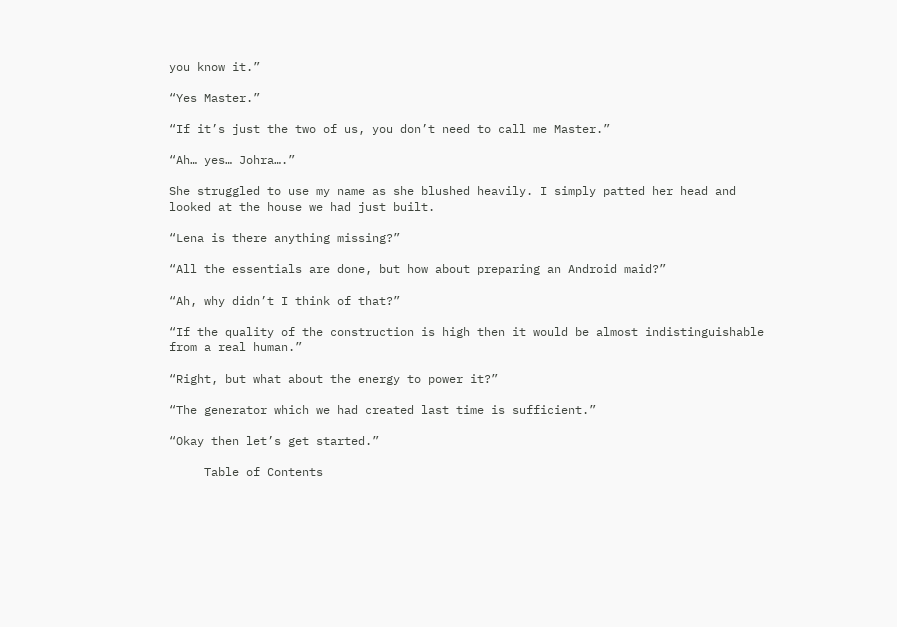you know it.”

“Yes Master.”

“If it’s just the two of us, you don’t need to call me Master.”

“Ah… yes… Johra….”

She struggled to use my name as she blushed heavily. I simply patted her head and looked at the house we had just built.

“Lena is there anything missing?”

“All the essentials are done, but how about preparing an Android maid?”

“Ah, why didn’t I think of that?”

“If the quality of the construction is high then it would be almost indistinguishable from a real human.”

“Right, but what about the energy to power it?”

“The generator which we had created last time is sufficient.”

“Okay then let’s get started.”

     Table of Contents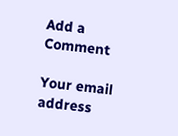Add a Comment

Your email address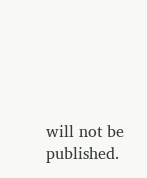will not be published.